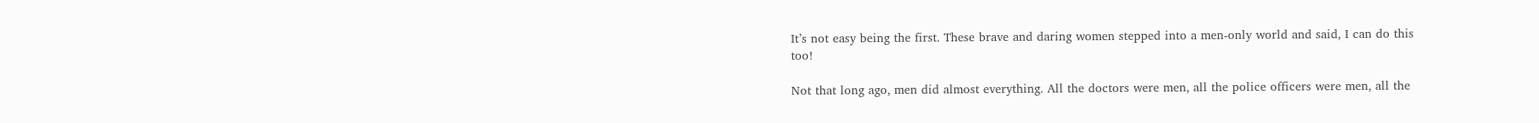It’s not easy being the first. These brave and daring women stepped into a men-only world and said, I can do this too!

Not that long ago, men did almost everything. All the doctors were men, all the police officers were men, all the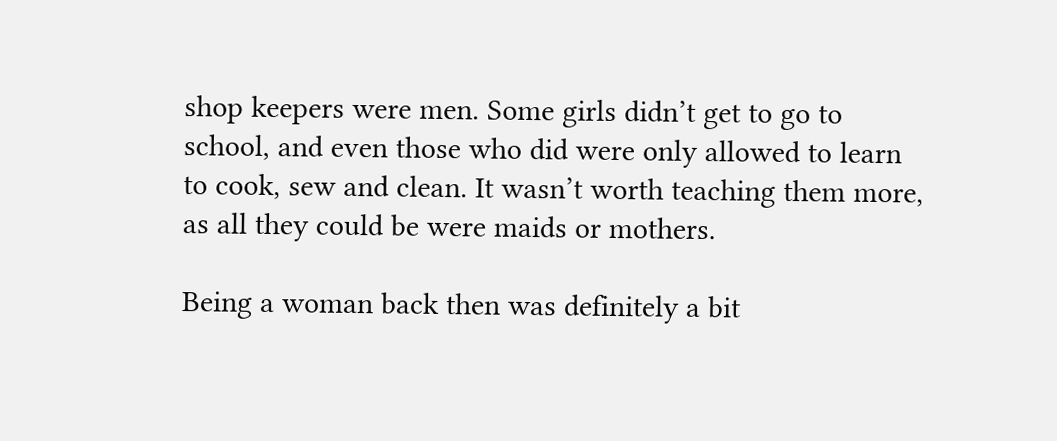shop keepers were men. Some girls didn’t get to go to school, and even those who did were only allowed to learn to cook, sew and clean. It wasn’t worth teaching them more, as all they could be were maids or mothers.

Being a woman back then was definitely a bit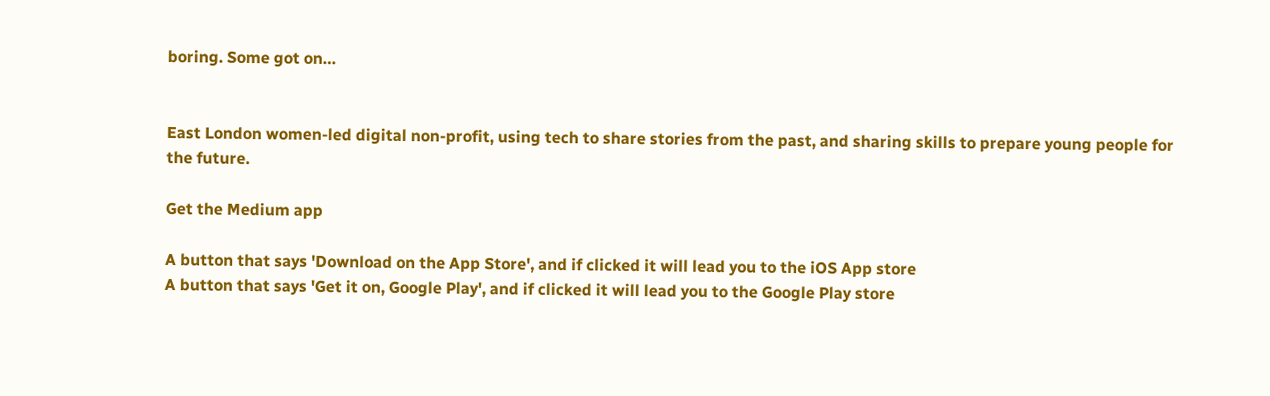boring. Some got on…


East London women-led digital non-profit, using tech to share stories from the past, and sharing skills to prepare young people for the future.

Get the Medium app

A button that says 'Download on the App Store', and if clicked it will lead you to the iOS App store
A button that says 'Get it on, Google Play', and if clicked it will lead you to the Google Play store